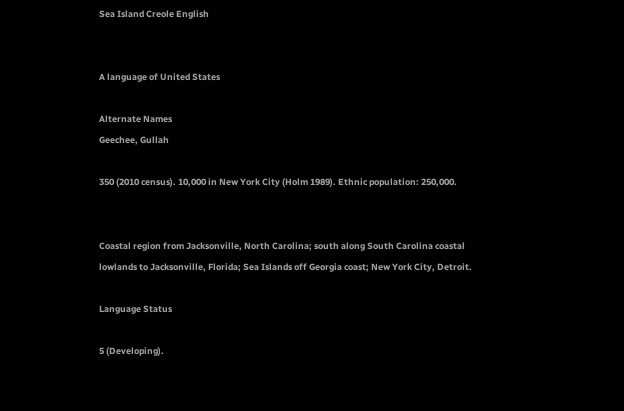Sea Island Creole English


A language of United States

Alternate Names
Geechee, Gullah

350 (2010 census). 10,000 in New York City (Holm 1989). Ethnic population: 250,000.


Coastal region from Jacksonville, North Carolina; south along South Carolina coastal lowlands to Jacksonville, Florida; Sea Islands off Georgia coast; New York City, Detroit.

Language Status

5 (Developing).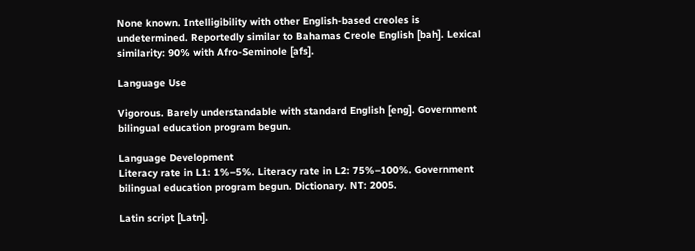None known. Intelligibility with other English-based creoles is undetermined. Reportedly similar to Bahamas Creole English [bah]. Lexical similarity: 90% with Afro-Seminole [afs].

Language Use

Vigorous. Barely understandable with standard English [eng]. Government bilingual education program begun.

Language Development
Literacy rate in L1: 1%–5%. Literacy rate in L2: 75%–100%. Government bilingual education program begun. Dictionary. NT: 2005.

Latin script [Latn].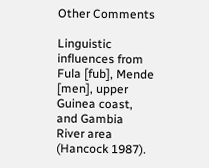Other Comments

Linguistic influences from Fula [fub], Mende [men], upper Guinea coast, and Gambia River area (Hancock 1987).